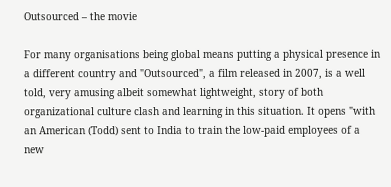Outsourced – the movie

For many organisations being global means putting a physical presence in a different country and "Outsourced", a film released in 2007, is a well told, very amusing albeit somewhat lightweight, story of both organizational culture clash and learning in this situation. It opens "with an American (Todd) sent to India to train the low-paid employees of a new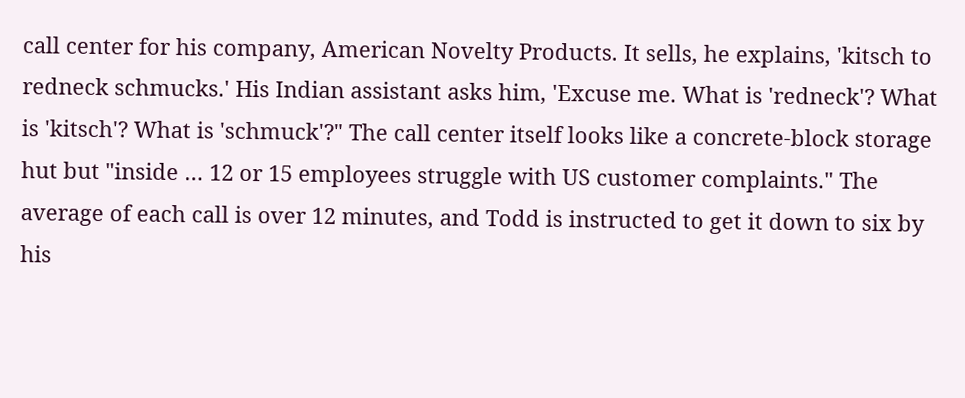call center for his company, American Novelty Products. It sells, he explains, 'kitsch to redneck schmucks.' His Indian assistant asks him, 'Excuse me. What is 'redneck'? What is 'kitsch'? What is 'schmuck'?" The call center itself looks like a concrete-block storage hut but "inside … 12 or 15 employees struggle with US customer complaints." The average of each call is over 12 minutes, and Todd is instructed to get it down to six by his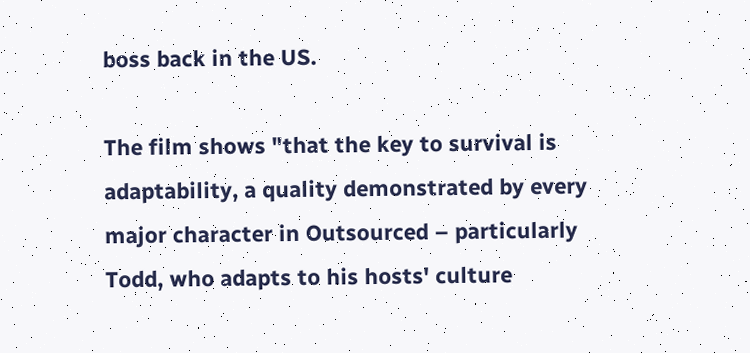boss back in the US.

The film shows "that the key to survival is adaptability, a quality demonstrated by every major character in Outsourced – particularly Todd, who adapts to his hosts' culture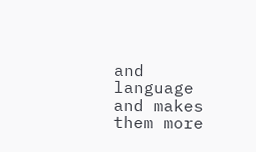and language and makes them more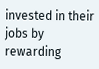invested in their jobs by rewarding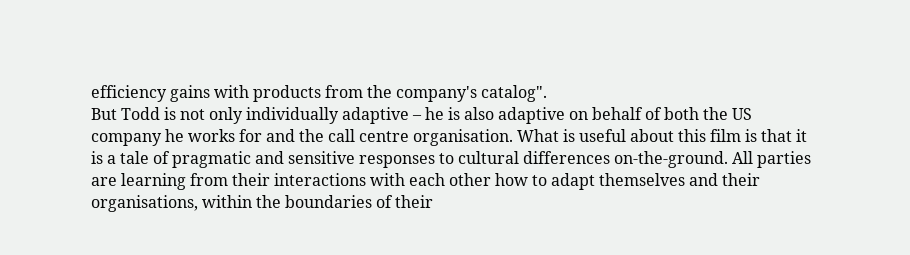efficiency gains with products from the company's catalog".
But Todd is not only individually adaptive – he is also adaptive on behalf of both the US company he works for and the call centre organisation. What is useful about this film is that it is a tale of pragmatic and sensitive responses to cultural differences on-the-ground. All parties are learning from their interactions with each other how to adapt themselves and their organisations, within the boundaries of their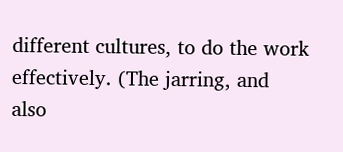different cultures, to do the work effectively. (The jarring, and also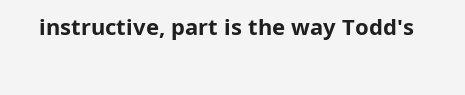instructive, part is the way Todd's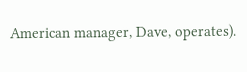American manager, Dave, operates).